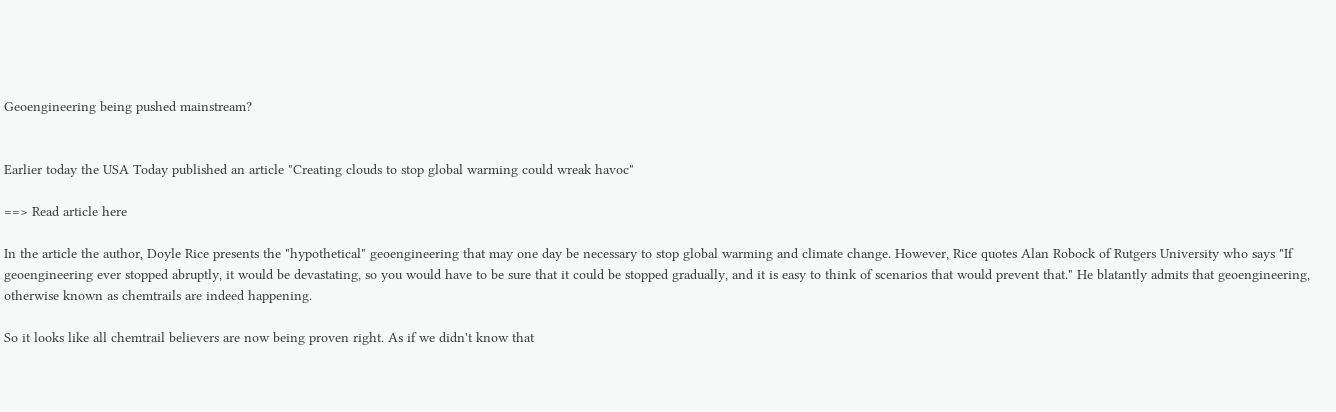Geoengineering being pushed mainstream?


Earlier today the USA Today published an article "Creating clouds to stop global warming could wreak havoc"

==> Read article here

In the article the author, Doyle Rice presents the "hypothetical" geoengineering that may one day be necessary to stop global warming and climate change. However, Rice quotes Alan Robock of Rutgers University who says "If geoengineering ever stopped abruptly, it would be devastating, so you would have to be sure that it could be stopped gradually, and it is easy to think of scenarios that would prevent that." He blatantly admits that geoengineering, otherwise known as chemtrails are indeed happening.

So it looks like all chemtrail believers are now being proven right. As if we didn't know that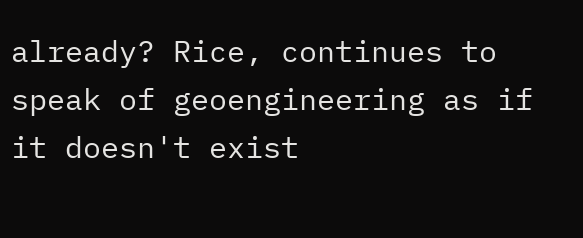already? Rice, continues to speak of geoengineering as if it doesn't exist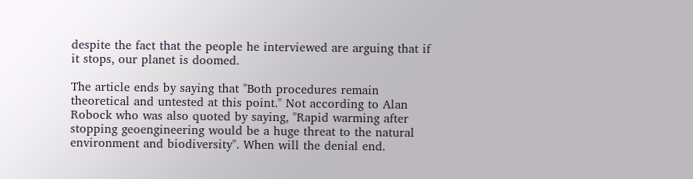despite the fact that the people he interviewed are arguing that if it stops, our planet is doomed.

The article ends by saying that "Both procedures remain theoretical and untested at this point." Not according to Alan Robock who was also quoted by saying, "Rapid warming after stopping geoengineering would be a huge threat to the natural environment and biodiversity". When will the denial end.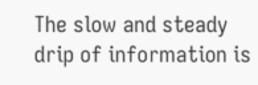The slow and steady drip of information is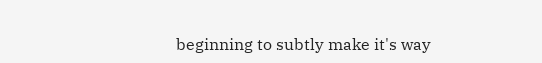beginning to subtly make it's way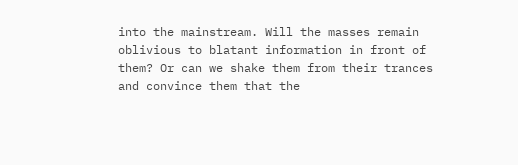into the mainstream. Will the masses remain oblivious to blatant information in front of them? Or can we shake them from their trances and convince them that the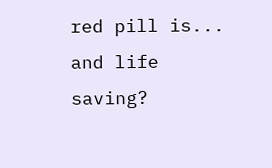red pill is... and life saving?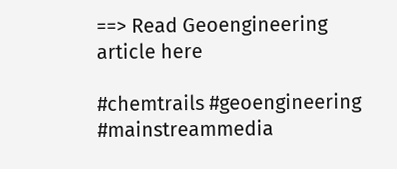==> Read Geoengineering article here

#chemtrails #geoengineering #mainstreammedia